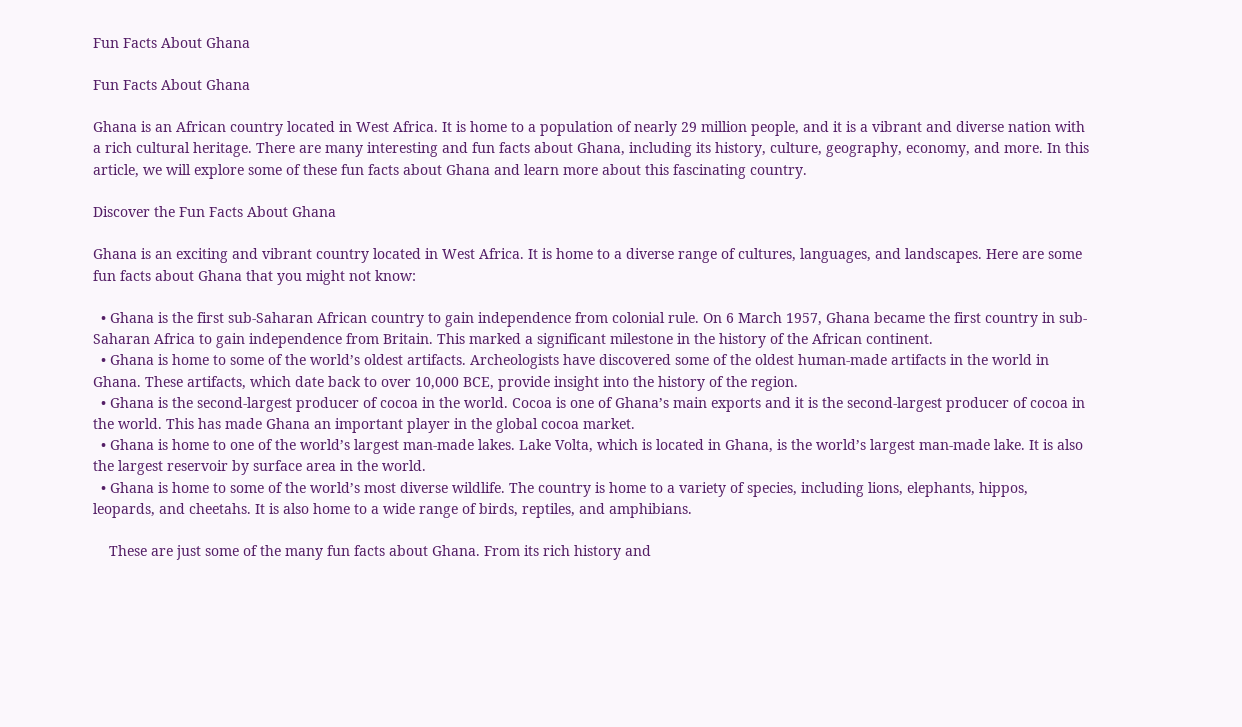Fun Facts About Ghana

Fun Facts About Ghana

Ghana is an African country located in West Africa. It is home to a population of nearly 29 million people, and it is a vibrant and diverse nation with a rich cultural heritage. There are many interesting and fun facts about Ghana, including its history, culture, geography, economy, and more. In this article, we will explore some of these fun facts about Ghana and learn more about this fascinating country.

Discover the Fun Facts About Ghana

Ghana is an exciting and vibrant country located in West Africa. It is home to a diverse range of cultures, languages, and landscapes. Here are some fun facts about Ghana that you might not know:

  • Ghana is the first sub-Saharan African country to gain independence from colonial rule. On 6 March 1957, Ghana became the first country in sub-Saharan Africa to gain independence from Britain. This marked a significant milestone in the history of the African continent.
  • Ghana is home to some of the world’s oldest artifacts. Archeologists have discovered some of the oldest human-made artifacts in the world in Ghana. These artifacts, which date back to over 10,000 BCE, provide insight into the history of the region.
  • Ghana is the second-largest producer of cocoa in the world. Cocoa is one of Ghana’s main exports and it is the second-largest producer of cocoa in the world. This has made Ghana an important player in the global cocoa market.
  • Ghana is home to one of the world’s largest man-made lakes. Lake Volta, which is located in Ghana, is the world’s largest man-made lake. It is also the largest reservoir by surface area in the world.
  • Ghana is home to some of the world’s most diverse wildlife. The country is home to a variety of species, including lions, elephants, hippos, leopards, and cheetahs. It is also home to a wide range of birds, reptiles, and amphibians.

    These are just some of the many fun facts about Ghana. From its rich history and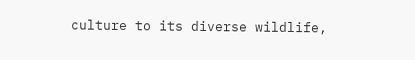culture to its diverse wildlife,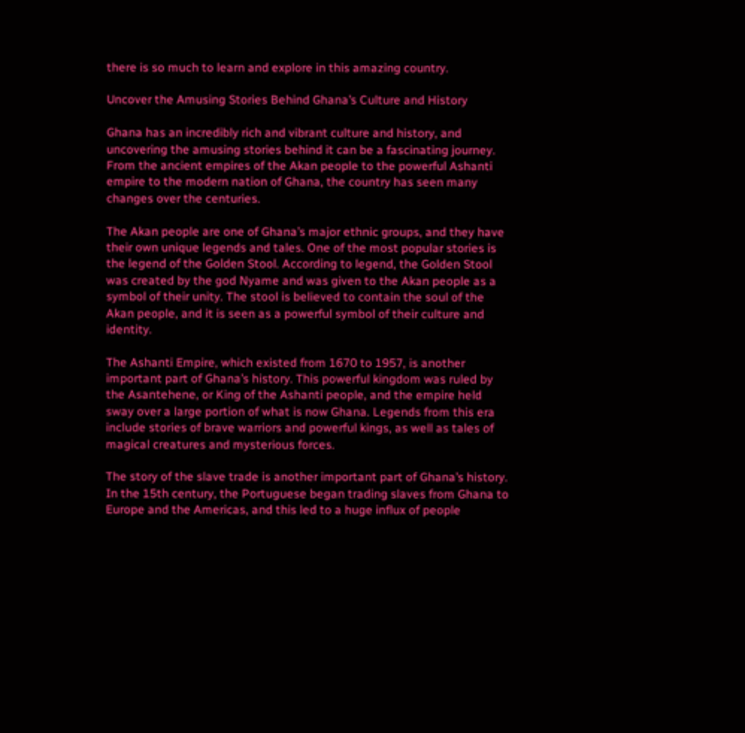there is so much to learn and explore in this amazing country.

Uncover the Amusing Stories Behind Ghana’s Culture and History

Ghana has an incredibly rich and vibrant culture and history, and uncovering the amusing stories behind it can be a fascinating journey. From the ancient empires of the Akan people to the powerful Ashanti empire to the modern nation of Ghana, the country has seen many changes over the centuries.

The Akan people are one of Ghana’s major ethnic groups, and they have their own unique legends and tales. One of the most popular stories is the legend of the Golden Stool. According to legend, the Golden Stool was created by the god Nyame and was given to the Akan people as a symbol of their unity. The stool is believed to contain the soul of the Akan people, and it is seen as a powerful symbol of their culture and identity.

The Ashanti Empire, which existed from 1670 to 1957, is another important part of Ghana’s history. This powerful kingdom was ruled by the Asantehene, or King of the Ashanti people, and the empire held sway over a large portion of what is now Ghana. Legends from this era include stories of brave warriors and powerful kings, as well as tales of magical creatures and mysterious forces.

The story of the slave trade is another important part of Ghana’s history. In the 15th century, the Portuguese began trading slaves from Ghana to Europe and the Americas, and this led to a huge influx of people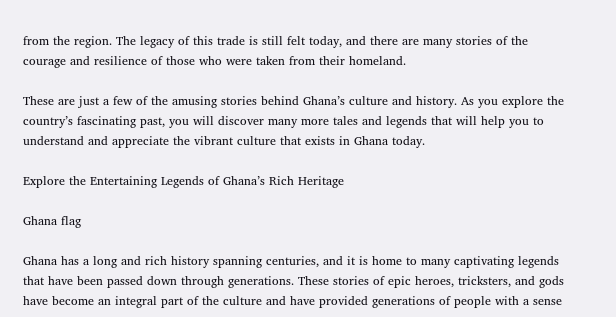from the region. The legacy of this trade is still felt today, and there are many stories of the courage and resilience of those who were taken from their homeland.

These are just a few of the amusing stories behind Ghana’s culture and history. As you explore the country’s fascinating past, you will discover many more tales and legends that will help you to understand and appreciate the vibrant culture that exists in Ghana today.

Explore the Entertaining Legends of Ghana’s Rich Heritage

Ghana flag

Ghana has a long and rich history spanning centuries, and it is home to many captivating legends that have been passed down through generations. These stories of epic heroes, tricksters, and gods have become an integral part of the culture and have provided generations of people with a sense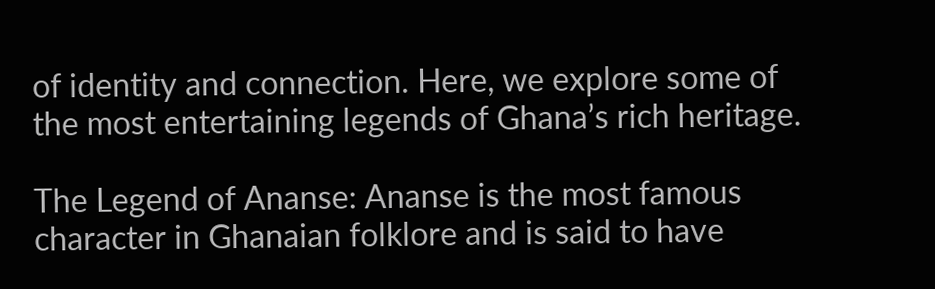of identity and connection. Here, we explore some of the most entertaining legends of Ghana’s rich heritage.

The Legend of Ananse: Ananse is the most famous character in Ghanaian folklore and is said to have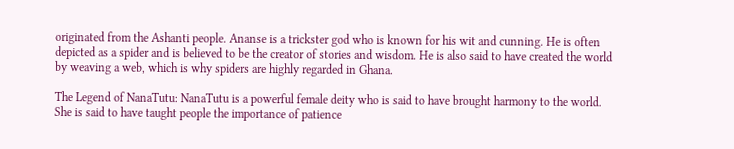originated from the Ashanti people. Ananse is a trickster god who is known for his wit and cunning. He is often depicted as a spider and is believed to be the creator of stories and wisdom. He is also said to have created the world by weaving a web, which is why spiders are highly regarded in Ghana.

The Legend of NanaTutu: NanaTutu is a powerful female deity who is said to have brought harmony to the world. She is said to have taught people the importance of patience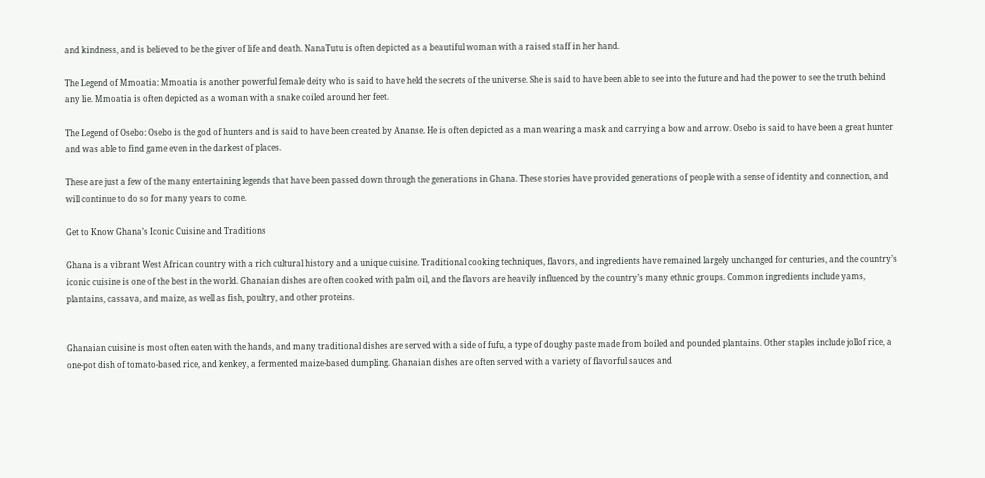and kindness, and is believed to be the giver of life and death. NanaTutu is often depicted as a beautiful woman with a raised staff in her hand.

The Legend of Mmoatia: Mmoatia is another powerful female deity who is said to have held the secrets of the universe. She is said to have been able to see into the future and had the power to see the truth behind any lie. Mmoatia is often depicted as a woman with a snake coiled around her feet.

The Legend of Osebo: Osebo is the god of hunters and is said to have been created by Ananse. He is often depicted as a man wearing a mask and carrying a bow and arrow. Osebo is said to have been a great hunter and was able to find game even in the darkest of places.

These are just a few of the many entertaining legends that have been passed down through the generations in Ghana. These stories have provided generations of people with a sense of identity and connection, and will continue to do so for many years to come.

Get to Know Ghana’s Iconic Cuisine and Traditions

Ghana is a vibrant West African country with a rich cultural history and a unique cuisine. Traditional cooking techniques, flavors, and ingredients have remained largely unchanged for centuries, and the country’s iconic cuisine is one of the best in the world. Ghanaian dishes are often cooked with palm oil, and the flavors are heavily influenced by the country’s many ethnic groups. Common ingredients include yams, plantains, cassava, and maize, as well as fish, poultry, and other proteins.


Ghanaian cuisine is most often eaten with the hands, and many traditional dishes are served with a side of fufu, a type of doughy paste made from boiled and pounded plantains. Other staples include jollof rice, a one-pot dish of tomato-based rice, and kenkey, a fermented maize-based dumpling. Ghanaian dishes are often served with a variety of flavorful sauces and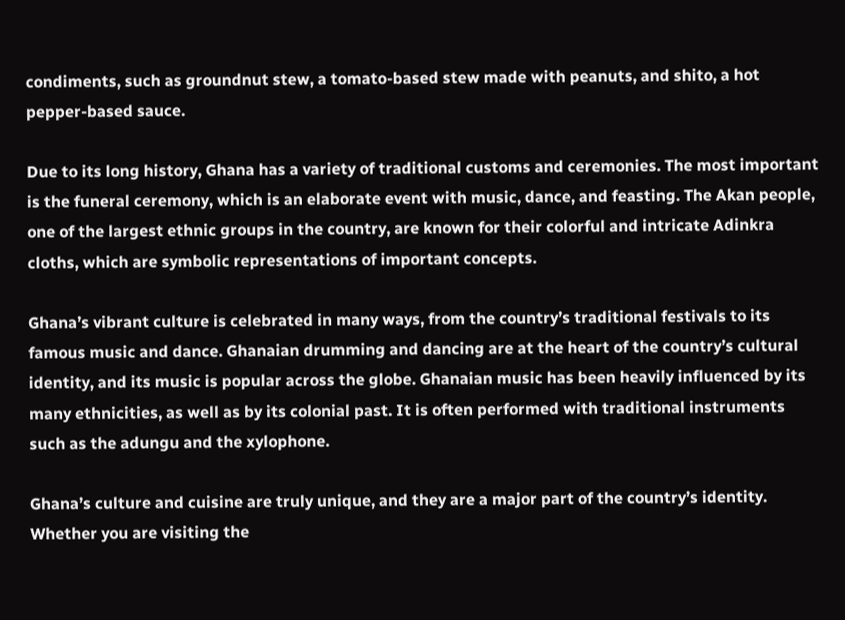condiments, such as groundnut stew, a tomato-based stew made with peanuts, and shito, a hot pepper-based sauce.

Due to its long history, Ghana has a variety of traditional customs and ceremonies. The most important is the funeral ceremony, which is an elaborate event with music, dance, and feasting. The Akan people, one of the largest ethnic groups in the country, are known for their colorful and intricate Adinkra cloths, which are symbolic representations of important concepts.

Ghana’s vibrant culture is celebrated in many ways, from the country’s traditional festivals to its famous music and dance. Ghanaian drumming and dancing are at the heart of the country’s cultural identity, and its music is popular across the globe. Ghanaian music has been heavily influenced by its many ethnicities, as well as by its colonial past. It is often performed with traditional instruments such as the adungu and the xylophone.

Ghana’s culture and cuisine are truly unique, and they are a major part of the country’s identity. Whether you are visiting the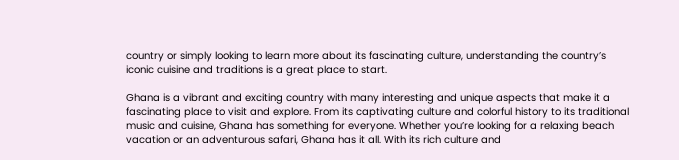country or simply looking to learn more about its fascinating culture, understanding the country’s iconic cuisine and traditions is a great place to start.

Ghana is a vibrant and exciting country with many interesting and unique aspects that make it a fascinating place to visit and explore. From its captivating culture and colorful history to its traditional music and cuisine, Ghana has something for everyone. Whether you’re looking for a relaxing beach vacation or an adventurous safari, Ghana has it all. With its rich culture and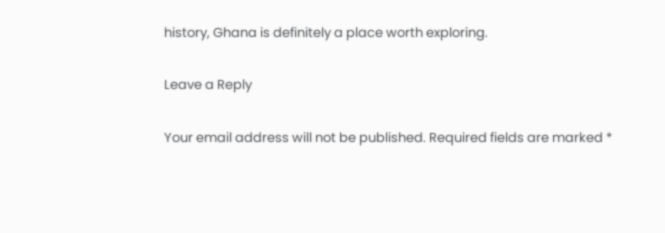history, Ghana is definitely a place worth exploring.

Leave a Reply

Your email address will not be published. Required fields are marked *